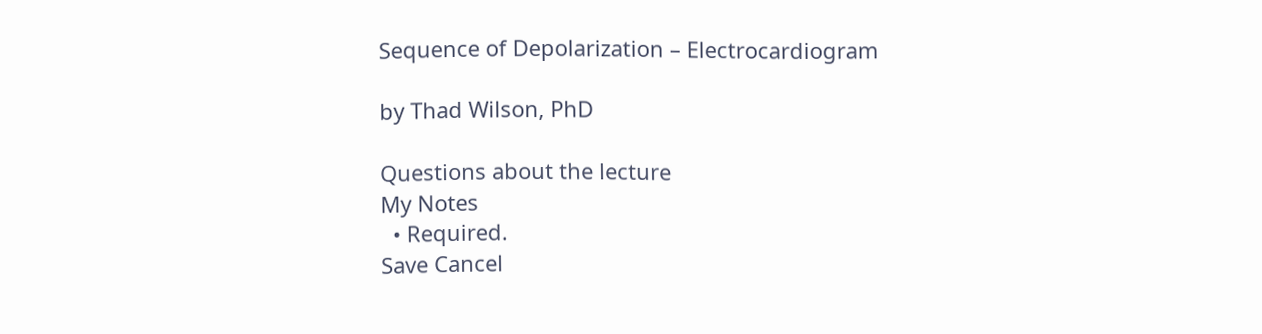Sequence of Depolarization – Electrocardiogram

by Thad Wilson, PhD

Questions about the lecture
My Notes
  • Required.
Save Cancel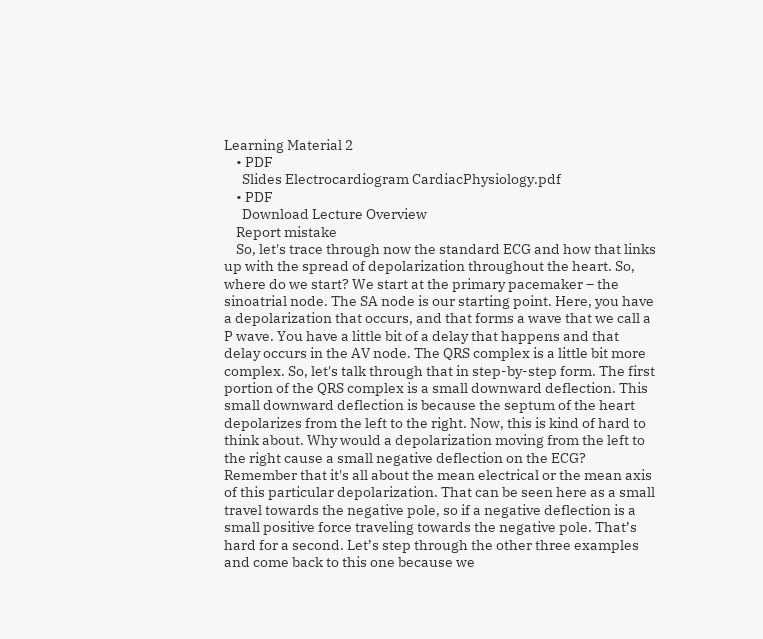Learning Material 2
    • PDF
      Slides Electrocardiogram CardiacPhysiology.pdf
    • PDF
      Download Lecture Overview
    Report mistake
    So, let's trace through now the standard ECG and how that links up with the spread of depolarization throughout the heart. So, where do we start? We start at the primary pacemaker – the sinoatrial node. The SA node is our starting point. Here, you have a depolarization that occurs, and that forms a wave that we call a P wave. You have a little bit of a delay that happens and that delay occurs in the AV node. The QRS complex is a little bit more complex. So, let's talk through that in step-by-step form. The first portion of the QRS complex is a small downward deflection. This small downward deflection is because the septum of the heart depolarizes from the left to the right. Now, this is kind of hard to think about. Why would a depolarization moving from the left to the right cause a small negative deflection on the ECG? Remember that it's all about the mean electrical or the mean axis of this particular depolarization. That can be seen here as a small travel towards the negative pole, so if a negative deflection is a small positive force traveling towards the negative pole. That’s hard for a second. Let’s step through the other three examples and come back to this one because we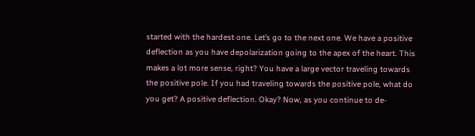started with the hardest one. Let’s go to the next one. We have a positive deflection as you have depolarization going to the apex of the heart. This makes a lot more sense, right? You have a large vector traveling towards the positive pole. If you had traveling towards the positive pole, what do you get? A positive deflection. Okay? Now, as you continue to de-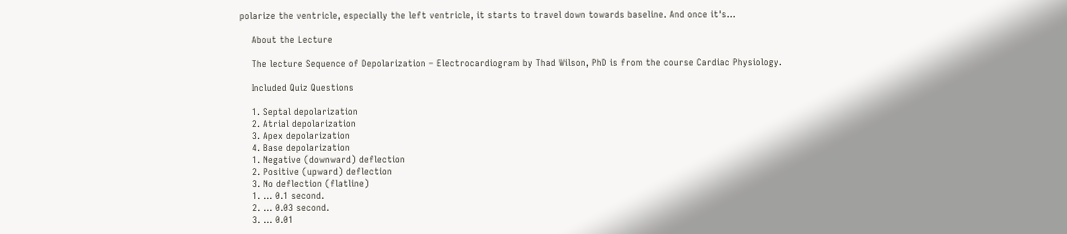polarize the ventricle, especially the left ventricle, it starts to travel down towards baseline. And once it's...

    About the Lecture

    The lecture Sequence of Depolarization – Electrocardiogram by Thad Wilson, PhD is from the course Cardiac Physiology.

    Included Quiz Questions

    1. Septal depolarization
    2. Atrial depolarization
    3. Apex depolarization
    4. Base depolarization
    1. Negative (downward) deflection
    2. Positive (upward) deflection
    3. No deflection (flatline)
    1. … 0.1 second.
    2. … 0.03 second.
    3. … 0.01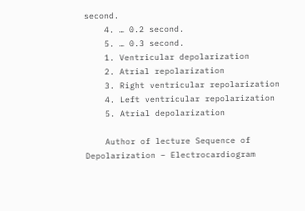second.
    4. … 0.2 second.
    5. … 0.3 second.
    1. Ventricular depolarization
    2. Atrial repolarization
    3. Right ventricular repolarization
    4. Left ventricular repolarization
    5. Atrial depolarization

    Author of lecture Sequence of Depolarization – Electrocardiogram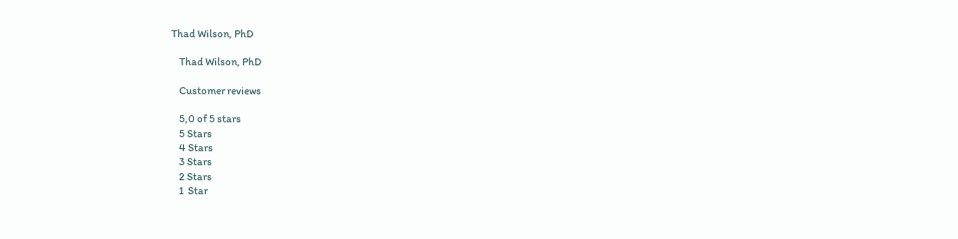Thad Wilson, PhD

    Thad Wilson, PhD

    Customer reviews

    5,0 of 5 stars
    5 Stars
    4 Stars
    3 Stars
    2 Stars
    1  Star